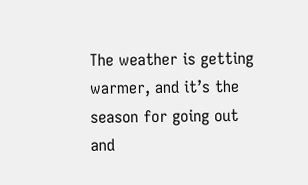The weather is getting warmer, and it’s the season for going out and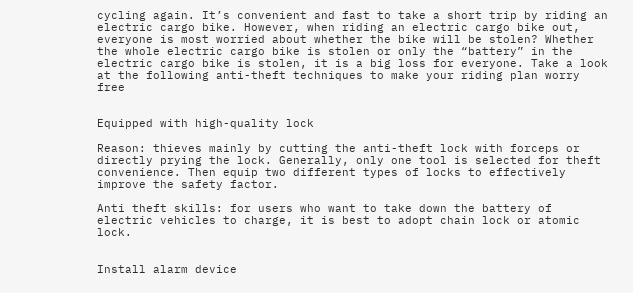cycling again. It’s convenient and fast to take a short trip by riding an electric cargo bike. However, when riding an electric cargo bike out, everyone is most worried about whether the bike will be stolen? Whether the whole electric cargo bike is stolen or only the “battery” in the electric cargo bike is stolen, it is a big loss for everyone. Take a look at the following anti-theft techniques to make your riding plan worry free


Equipped with high-quality lock

Reason: thieves mainly by cutting the anti-theft lock with forceps or directly prying the lock. Generally, only one tool is selected for theft convenience. Then equip two different types of locks to effectively improve the safety factor.

Anti theft skills: for users who want to take down the battery of electric vehicles to charge, it is best to adopt chain lock or atomic lock.


Install alarm device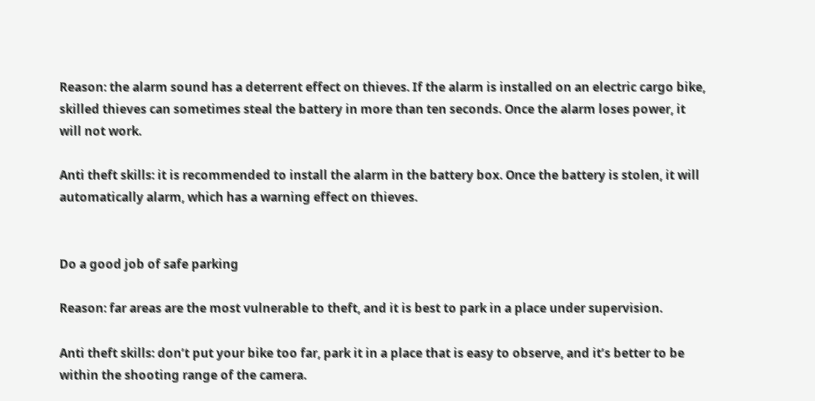Reason: the alarm sound has a deterrent effect on thieves. If the alarm is installed on an electric cargo bike, skilled thieves can sometimes steal the battery in more than ten seconds. Once the alarm loses power, it will not work.

Anti theft skills: it is recommended to install the alarm in the battery box. Once the battery is stolen, it will automatically alarm, which has a warning effect on thieves.


Do a good job of safe parking

Reason: far areas are the most vulnerable to theft, and it is best to park in a place under supervision.

Anti theft skills: don’t put your bike too far, park it in a place that is easy to observe, and it’s better to be within the shooting range of the camera.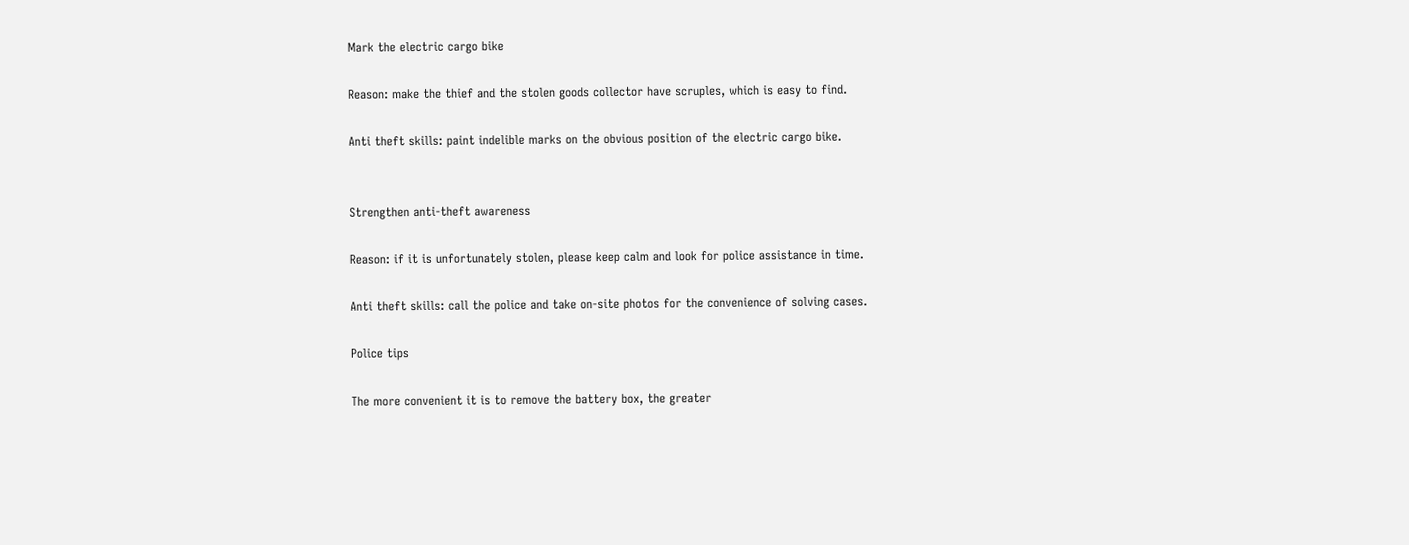Mark the electric cargo bike

Reason: make the thief and the stolen goods collector have scruples, which is easy to find.

Anti theft skills: paint indelible marks on the obvious position of the electric cargo bike.


Strengthen anti-theft awareness

Reason: if it is unfortunately stolen, please keep calm and look for police assistance in time.

Anti theft skills: call the police and take on-site photos for the convenience of solving cases.

Police tips

The more convenient it is to remove the battery box, the greater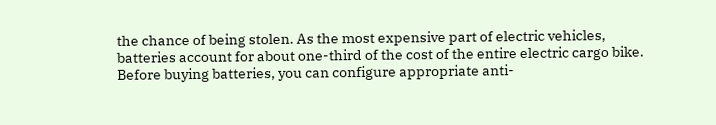the chance of being stolen. As the most expensive part of electric vehicles, batteries account for about one-third of the cost of the entire electric cargo bike. Before buying batteries, you can configure appropriate anti-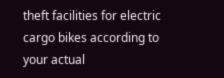theft facilities for electric cargo bikes according to your actual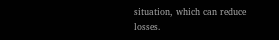situation, which can reduce losses.